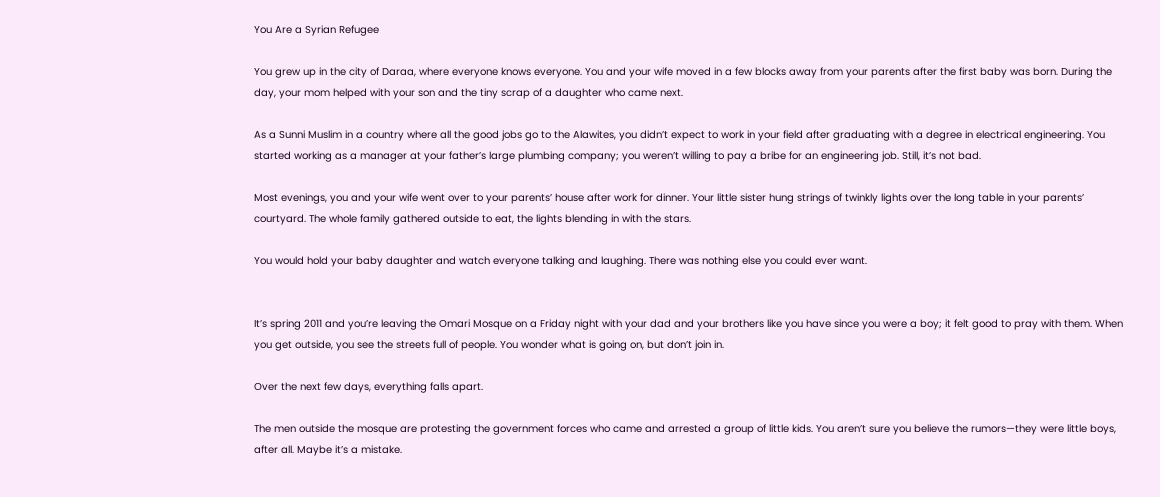You Are a Syrian Refugee

You grew up in the city of Daraa, where everyone knows everyone. You and your wife moved in a few blocks away from your parents after the first baby was born. During the day, your mom helped with your son and the tiny scrap of a daughter who came next.

As a Sunni Muslim in a country where all the good jobs go to the Alawites, you didn’t expect to work in your field after graduating with a degree in electrical engineering. You started working as a manager at your father’s large plumbing company; you weren’t willing to pay a bribe for an engineering job. Still, it’s not bad.

Most evenings, you and your wife went over to your parents’ house after work for dinner. Your little sister hung strings of twinkly lights over the long table in your parents’ courtyard. The whole family gathered outside to eat, the lights blending in with the stars.

You would hold your baby daughter and watch everyone talking and laughing. There was nothing else you could ever want.


It’s spring 2011 and you’re leaving the Omari Mosque on a Friday night with your dad and your brothers like you have since you were a boy; it felt good to pray with them. When you get outside, you see the streets full of people. You wonder what is going on, but don’t join in.

Over the next few days, everything falls apart.

The men outside the mosque are protesting the government forces who came and arrested a group of little kids. You aren’t sure you believe the rumors—they were little boys, after all. Maybe it’s a mistake.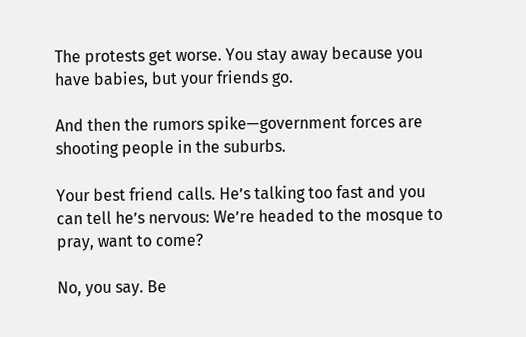The protests get worse. You stay away because you have babies, but your friends go.

And then the rumors spike—government forces are shooting people in the suburbs.

Your best friend calls. He’s talking too fast and you can tell he’s nervous: We’re headed to the mosque to pray, want to come?

No, you say. Be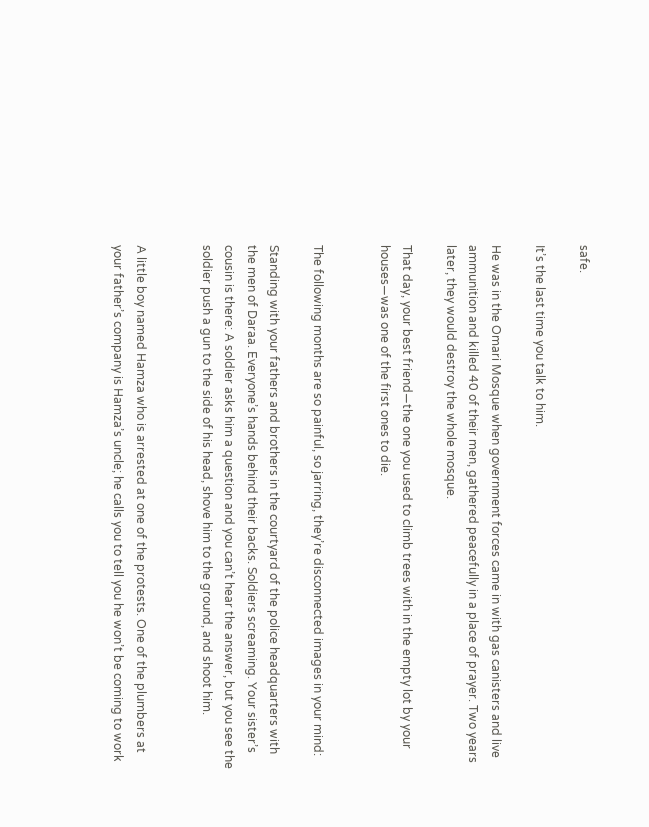safe.

It’s the last time you talk to him.

He was in the Omari Mosque when government forces came in with gas canisters and live ammunition and killed 40 of their men, gathered peacefully in a place of prayer. Two years later, they would destroy the whole mosque.

That day, your best friend—the one you used to climb trees with in the empty lot by your houses—was one of the first ones to die.


The following months are so painful, so jarring, they’re disconnected images in your mind:

Standing with your fathers and brothers in the courtyard of the police headquarters with the men of Daraa. Everyone’s hands behind their backs. Soldiers screaming. Your sister’s cousin is there: A soldier asks him a question and you can’t hear the answer, but you see the soldier push a gun to the side of his head, shove him to the ground, and shoot him.


A little boy named Hamza who is arrested at one of the protests. One of the plumbers at your father’s company is Hamza’s uncle; he calls you to tell you he won’t be coming to work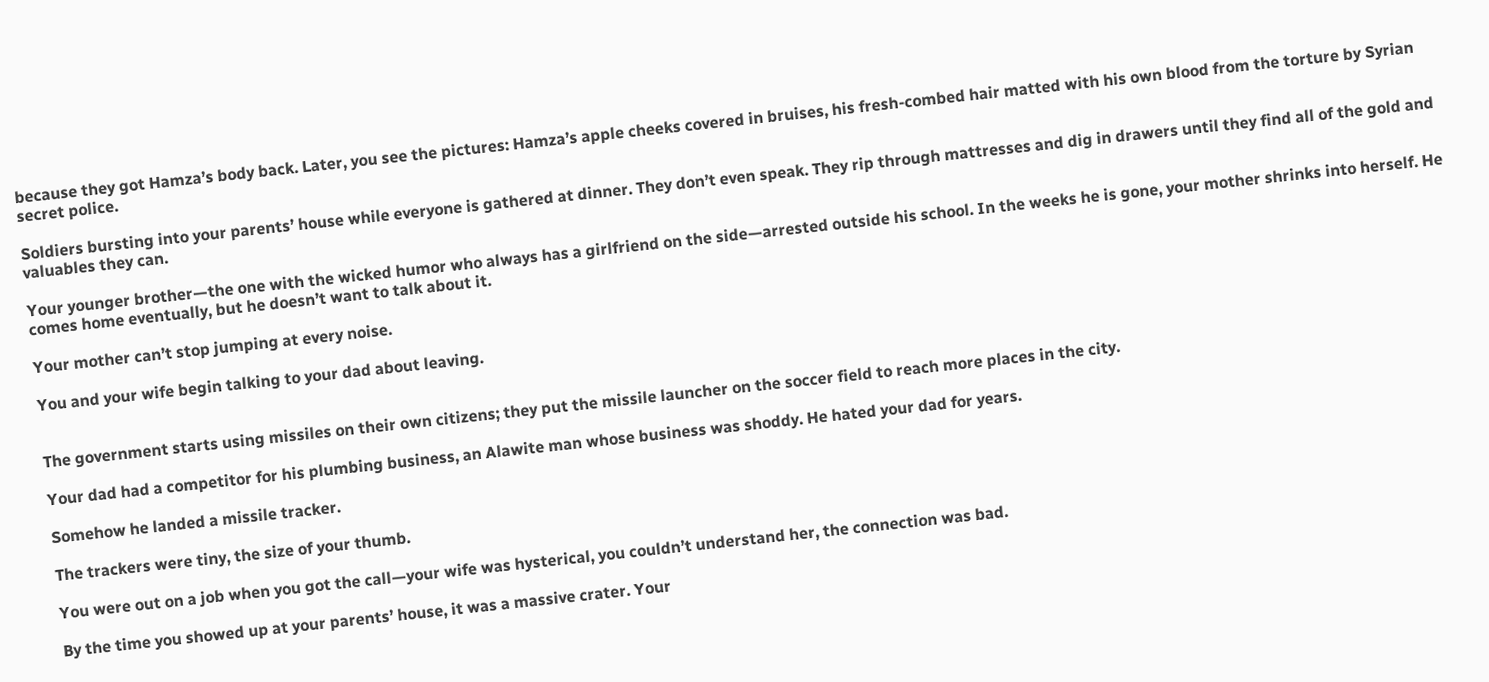because they got Hamza’s body back. Later, you see the pictures: Hamza’s apple cheeks covered in bruises, his fresh-combed hair matted with his own blood from the torture by Syrian secret police.

Soldiers bursting into your parents’ house while everyone is gathered at dinner. They don’t even speak. They rip through mattresses and dig in drawers until they find all of the gold and valuables they can.

Your younger brother—the one with the wicked humor who always has a girlfriend on the side—arrested outside his school. In the weeks he is gone, your mother shrinks into herself. He comes home eventually, but he doesn’t want to talk about it.

Your mother can’t stop jumping at every noise.

You and your wife begin talking to your dad about leaving.


The government starts using missiles on their own citizens; they put the missile launcher on the soccer field to reach more places in the city.

Your dad had a competitor for his plumbing business, an Alawite man whose business was shoddy. He hated your dad for years.

Somehow he landed a missile tracker.

The trackers were tiny, the size of your thumb.

You were out on a job when you got the call—your wife was hysterical, you couldn’t understand her, the connection was bad.

By the time you showed up at your parents’ house, it was a massive crater. Your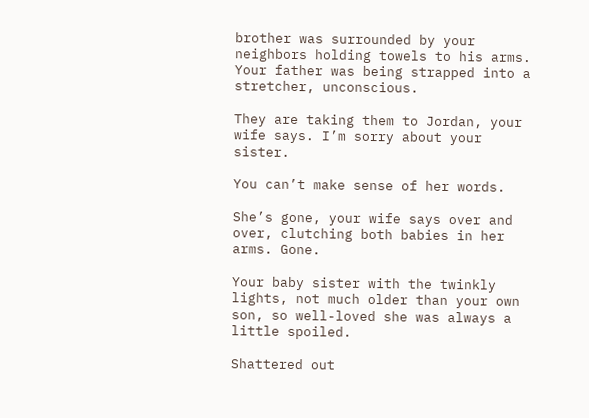brother was surrounded by your neighbors holding towels to his arms. Your father was being strapped into a stretcher, unconscious.

They are taking them to Jordan, your wife says. I’m sorry about your sister.

You can’t make sense of her words.

She’s gone, your wife says over and over, clutching both babies in her arms. Gone.

Your baby sister with the twinkly lights, not much older than your own son, so well-loved she was always a little spoiled.

Shattered out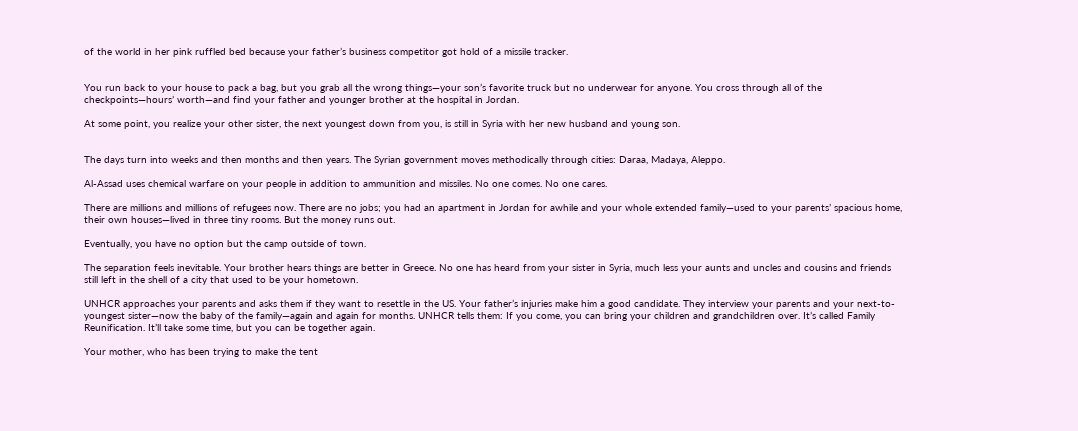of the world in her pink ruffled bed because your father’s business competitor got hold of a missile tracker.


You run back to your house to pack a bag, but you grab all the wrong things—your son’s favorite truck but no underwear for anyone. You cross through all of the checkpoints—hours’ worth—and find your father and younger brother at the hospital in Jordan.

At some point, you realize your other sister, the next youngest down from you, is still in Syria with her new husband and young son.


The days turn into weeks and then months and then years. The Syrian government moves methodically through cities: Daraa, Madaya, Aleppo.

Al-Assad uses chemical warfare on your people in addition to ammunition and missiles. No one comes. No one cares.

There are millions and millions of refugees now. There are no jobs; you had an apartment in Jordan for awhile and your whole extended family—used to your parents’ spacious home, their own houses—lived in three tiny rooms. But the money runs out.

Eventually, you have no option but the camp outside of town.

The separation feels inevitable. Your brother hears things are better in Greece. No one has heard from your sister in Syria, much less your aunts and uncles and cousins and friends still left in the shell of a city that used to be your hometown.

UNHCR approaches your parents and asks them if they want to resettle in the US. Your father’s injuries make him a good candidate. They interview your parents and your next-to-youngest sister—now the baby of the family—again and again for months. UNHCR tells them: If you come, you can bring your children and grandchildren over. It’s called Family Reunification. It’ll take some time, but you can be together again.

Your mother, who has been trying to make the tent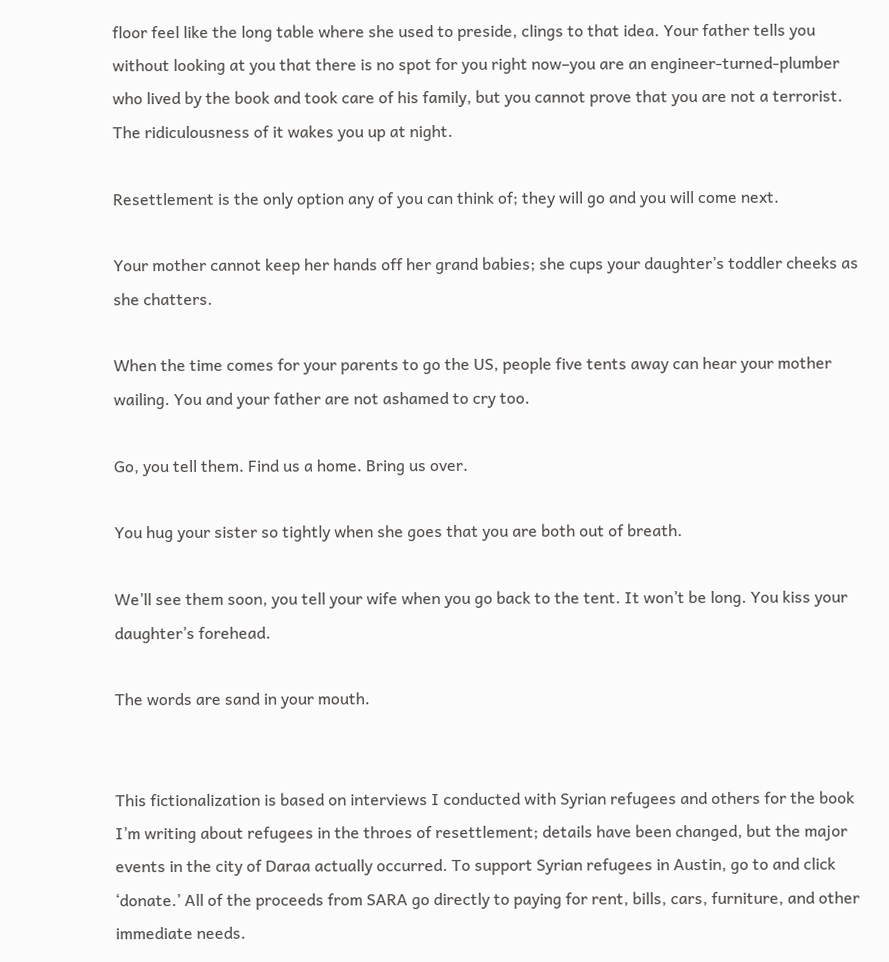floor feel like the long table where she used to preside, clings to that idea. Your father tells you without looking at you that there is no spot for you right now–you are an engineer-turned-plumber who lived by the book and took care of his family, but you cannot prove that you are not a terrorist. The ridiculousness of it wakes you up at night.

Resettlement is the only option any of you can think of; they will go and you will come next.

Your mother cannot keep her hands off her grand babies; she cups your daughter’s toddler cheeks as she chatters.

When the time comes for your parents to go the US, people five tents away can hear your mother wailing. You and your father are not ashamed to cry too.

Go, you tell them. Find us a home. Bring us over.

You hug your sister so tightly when she goes that you are both out of breath.

We’ll see them soon, you tell your wife when you go back to the tent. It won’t be long. You kiss your daughter’s forehead.

The words are sand in your mouth.


This fictionalization is based on interviews I conducted with Syrian refugees and others for the book I’m writing about refugees in the throes of resettlement; details have been changed, but the major events in the city of Daraa actually occurred. To support Syrian refugees in Austin, go to and click ‘donate.’ All of the proceeds from SARA go directly to paying for rent, bills, cars, furniture, and other immediate needs.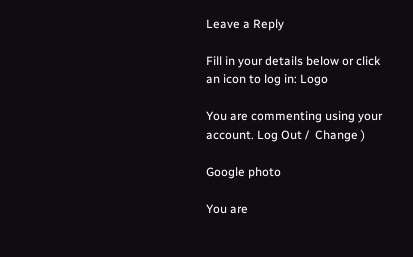Leave a Reply

Fill in your details below or click an icon to log in: Logo

You are commenting using your account. Log Out /  Change )

Google photo

You are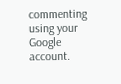commenting using your Google account.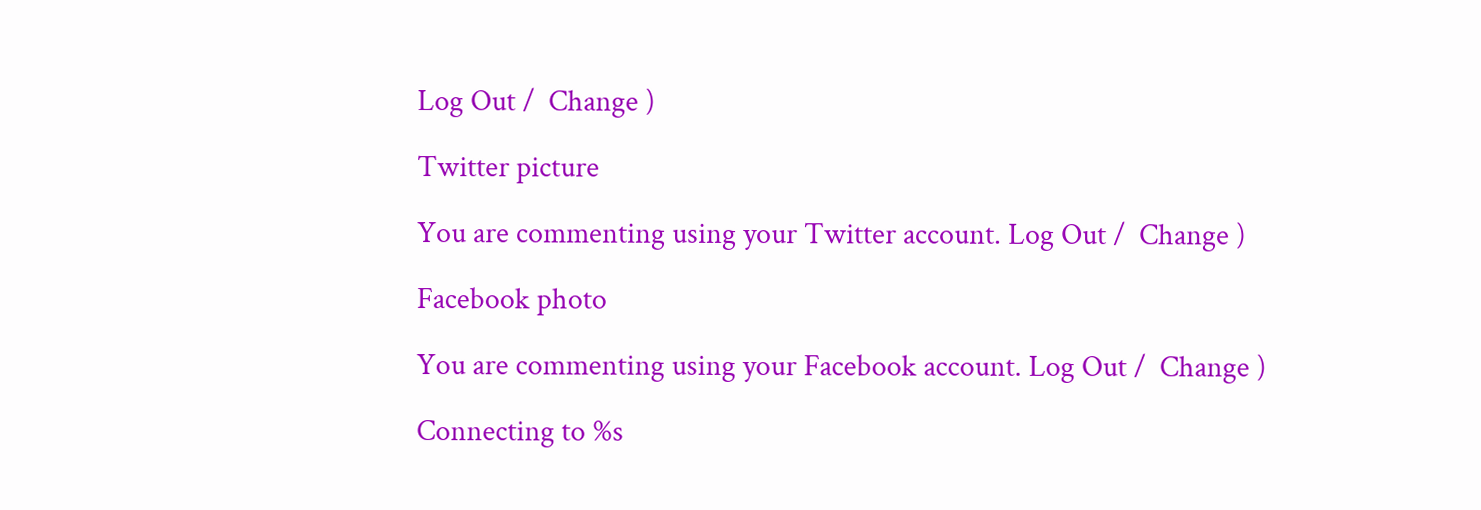Log Out /  Change )

Twitter picture

You are commenting using your Twitter account. Log Out /  Change )

Facebook photo

You are commenting using your Facebook account. Log Out /  Change )

Connecting to %s